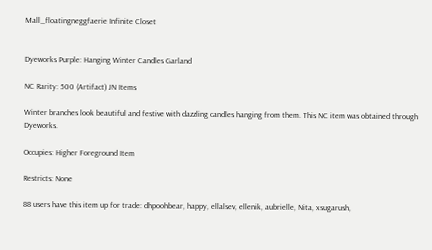Mall_floatingneggfaerie Infinite Closet


Dyeworks Purple: Hanging Winter Candles Garland

NC Rarity: 500 (Artifact) JN Items

Winter branches look beautiful and festive with dazzling candles hanging from them. This NC item was obtained through Dyeworks.

Occupies: Higher Foreground Item

Restricts: None

88 users have this item up for trade: dhpoohbear, happy, ellalsev, ellenik, aubrielle, Nita, xsugarush,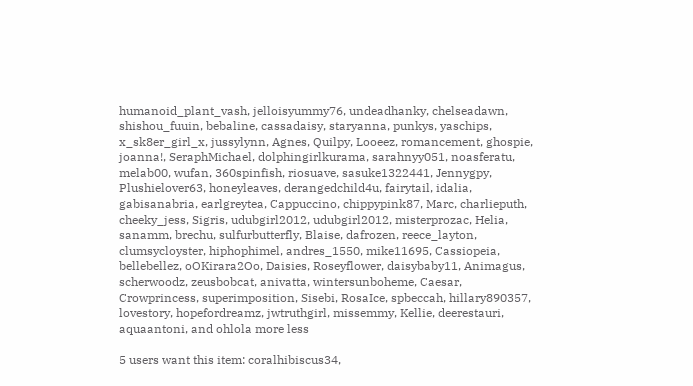humanoid_plant_vash, jelloisyummy76, undeadhanky, chelseadawn, shishou_fuuin, bebaline, cassadaisy, staryanna, punkys, yaschips, x_sk8er_girl_x, jussylynn, Agnes, Quilpy, Looeez, romancement, ghospie, joanna!, SeraphMichael, dolphingirlkurama, sarahnyy051, noasferatu, melab00, wufan, 360spinfish, riosuave, sasuke1322441, Jennygpy, Plushielover63, honeyleaves, derangedchild4u, fairytail, idalia, gabisanabria, earlgreytea, Cappuccino, chippypink87, Marc, charlieputh, cheeky_jess, Sigris, udubgirl2012, udubgirl2012, misterprozac, Helia, sanamm, brechu, sulfurbutterfly, Blaise, dafrozen, reece_layton, clumsycloyster, hiphophimel, andres_1550, mike11695, Cassiopeia, bellebellez, oOKirara2Oo, Daisies, Roseyflower, daisybaby11, Animagus, scherwoodz, zeusbobcat, anivatta, wintersunboheme, Caesar, Crowprincess, superimposition, Sisebi, RosaIce, spbeccah, hillary890357, lovestory, hopefordreamz, jwtruthgirl, missemmy, Kellie, deerestauri, aquaantoni, and ohlola more less

5 users want this item: coralhibiscus34,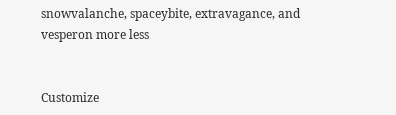snowvalanche, spaceybite, extravagance, and vesperon more less


Customize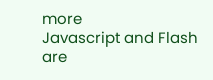more
Javascript and Flash are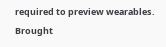required to preview wearables.
Brought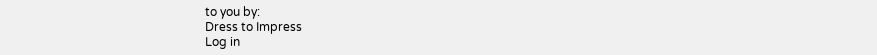to you by:
Dress to Impress
Log in